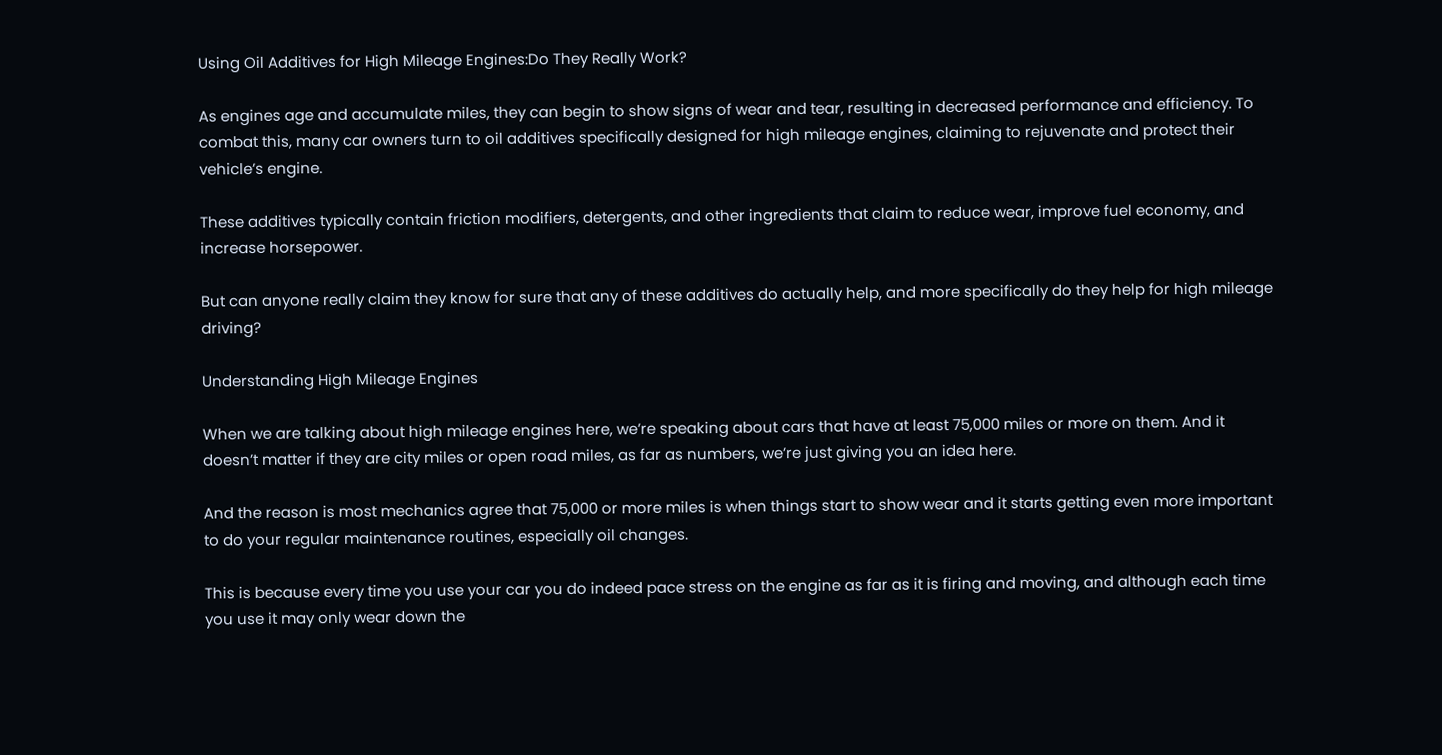Using Oil Additives for High Mileage Engines:Do They Really Work?

As engines age and accumulate miles, they can begin to show signs of wear and tear, resulting in decreased performance and efficiency. To combat this, many car owners turn to oil additives specifically designed for high mileage engines, claiming to rejuvenate and protect their vehicle’s engine.

These additives typically contain friction modifiers, detergents, and other ingredients that claim to reduce wear, improve fuel economy, and increase horsepower.

But can anyone really claim they know for sure that any of these additives do actually help, and more specifically do they help for high mileage driving?

Understanding High Mileage Engines

When we are talking about high mileage engines here, we’re speaking about cars that have at least 75,000 miles or more on them. And it doesn’t matter if they are city miles or open road miles, as far as numbers, we’re just giving you an idea here.

And the reason is most mechanics agree that 75,000 or more miles is when things start to show wear and it starts getting even more important to do your regular maintenance routines, especially oil changes.

This is because every time you use your car you do indeed pace stress on the engine as far as it is firing and moving, and although each time you use it may only wear down the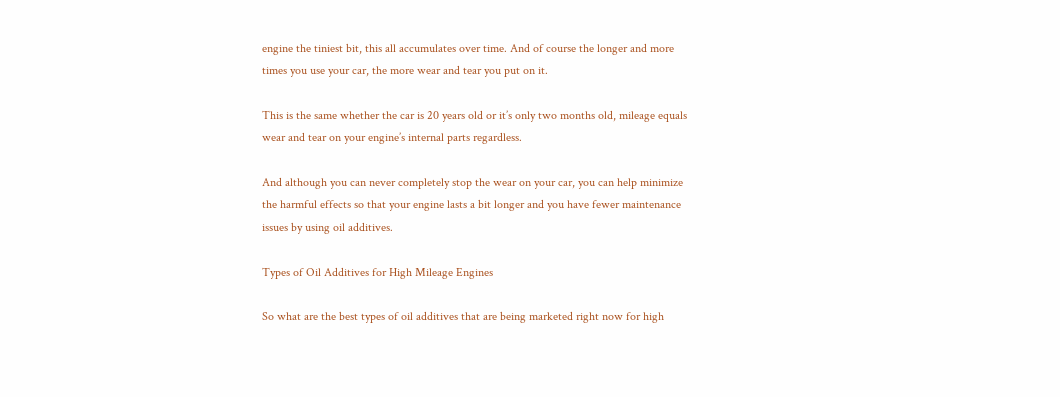engine the tiniest bit, this all accumulates over time. And of course the longer and more times you use your car, the more wear and tear you put on it.

This is the same whether the car is 20 years old or it’s only two months old, mileage equals wear and tear on your engine’s internal parts regardless.

And although you can never completely stop the wear on your car, you can help minimize the harmful effects so that your engine lasts a bit longer and you have fewer maintenance issues by using oil additives.

Types of Oil Additives for High Mileage Engines

So what are the best types of oil additives that are being marketed right now for high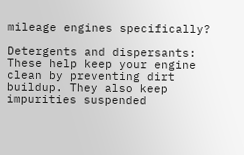mileage engines specifically?

Detergents and dispersants: These help keep your engine clean by preventing dirt buildup. They also keep impurities suspended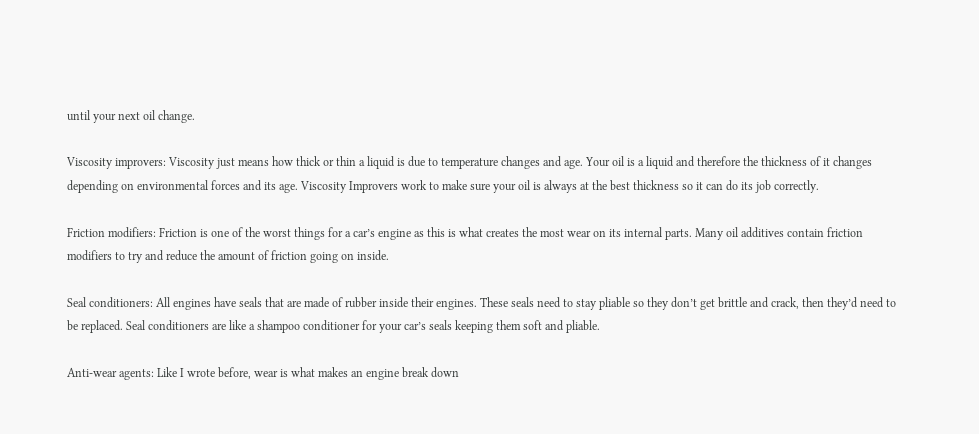until your next oil change.

Viscosity improvers: Viscosity just means how thick or thin a liquid is due to temperature changes and age. Your oil is a liquid and therefore the thickness of it changes depending on environmental forces and its age. Viscosity Improvers work to make sure your oil is always at the best thickness so it can do its job correctly.

Friction modifiers: Friction is one of the worst things for a car’s engine as this is what creates the most wear on its internal parts. Many oil additives contain friction modifiers to try and reduce the amount of friction going on inside.

Seal conditioners: All engines have seals that are made of rubber inside their engines. These seals need to stay pliable so they don’t get brittle and crack, then they’d need to be replaced. Seal conditioners are like a shampoo conditioner for your car’s seals keeping them soft and pliable.

Anti-wear agents: Like I wrote before, wear is what makes an engine break down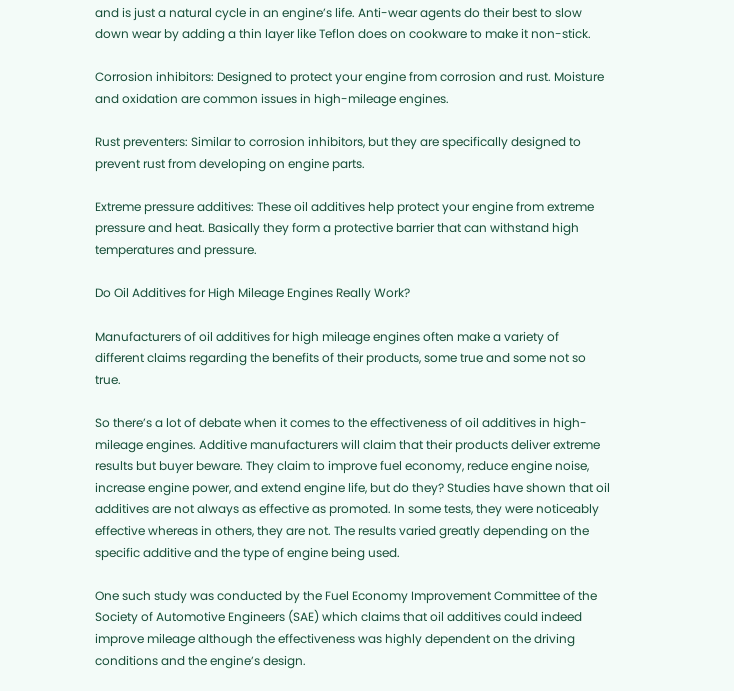and is just a natural cycle in an engine’s life. Anti-wear agents do their best to slow down wear by adding a thin layer like Teflon does on cookware to make it non-stick.

Corrosion inhibitors: Designed to protect your engine from corrosion and rust. Moisture and oxidation are common issues in high-mileage engines.

Rust preventers: Similar to corrosion inhibitors, but they are specifically designed to prevent rust from developing on engine parts.

Extreme pressure additives: These oil additives help protect your engine from extreme pressure and heat. Basically they form a protective barrier that can withstand high temperatures and pressure.

Do Oil Additives for High Mileage Engines Really Work?

Manufacturers of oil additives for high mileage engines often make a variety of different claims regarding the benefits of their products, some true and some not so true.

So there’s a lot of debate when it comes to the effectiveness of oil additives in high-mileage engines. Additive manufacturers will claim that their products deliver extreme results but buyer beware. They claim to improve fuel economy, reduce engine noise, increase engine power, and extend engine life, but do they? Studies have shown that oil additives are not always as effective as promoted. In some tests, they were noticeably effective whereas in others, they are not. The results varied greatly depending on the specific additive and the type of engine being used.

One such study was conducted by the Fuel Economy Improvement Committee of the Society of Automotive Engineers (SAE) which claims that oil additives could indeed improve mileage although the effectiveness was highly dependent on the driving conditions and the engine’s design.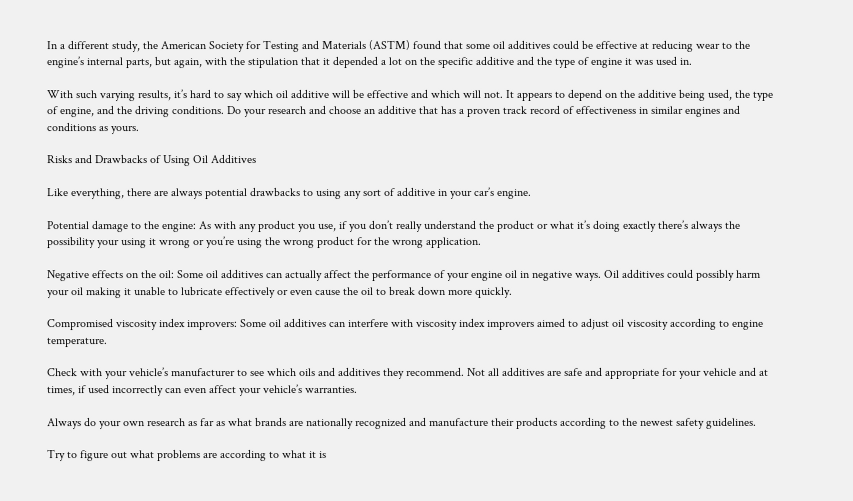In a different study, the American Society for Testing and Materials (ASTM) found that some oil additives could be effective at reducing wear to the engine’s internal parts, but again, with the stipulation that it depended a lot on the specific additive and the type of engine it was used in.

With such varying results, it’s hard to say which oil additive will be effective and which will not. It appears to depend on the additive being used, the type of engine, and the driving conditions. Do your research and choose an additive that has a proven track record of effectiveness in similar engines and conditions as yours.

Risks and Drawbacks of Using Oil Additives

Like everything, there are always potential drawbacks to using any sort of additive in your car’s engine.

Potential damage to the engine: As with any product you use, if you don’t really understand the product or what it’s doing exactly there’s always the possibility your using it wrong or you’re using the wrong product for the wrong application.

Negative effects on the oil: Some oil additives can actually affect the performance of your engine oil in negative ways. Oil additives could possibly harm your oil making it unable to lubricate effectively or even cause the oil to break down more quickly.

Compromised viscosity index improvers: Some oil additives can interfere with viscosity index improvers aimed to adjust oil viscosity according to engine temperature.

Check with your vehicle’s manufacturer to see which oils and additives they recommend. Not all additives are safe and appropriate for your vehicle and at times, if used incorrectly can even affect your vehicle’s warranties.

Always do your own research as far as what brands are nationally recognized and manufacture their products according to the newest safety guidelines.

Try to figure out what problems are according to what it is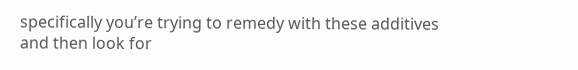specifically you’re trying to remedy with these additives and then look for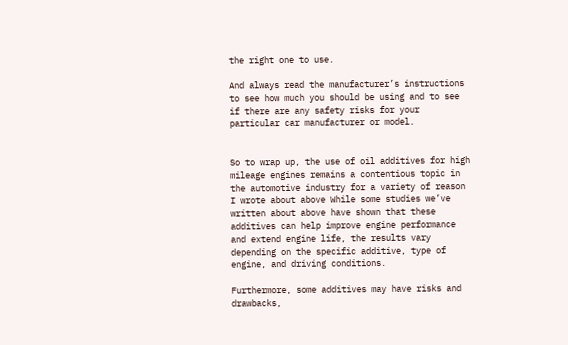the right one to use.

And always read the manufacturer’s instructions to see how much you should be using and to see if there are any safety risks for your particular car manufacturer or model.


So to wrap up, the use of oil additives for high mileage engines remains a contentious topic in the automotive industry for a variety of reason I wrote about above While some studies we’ve written about above have shown that these additives can help improve engine performance and extend engine life, the results vary depending on the specific additive, type of engine, and driving conditions.

Furthermore, some additives may have risks and drawbacks,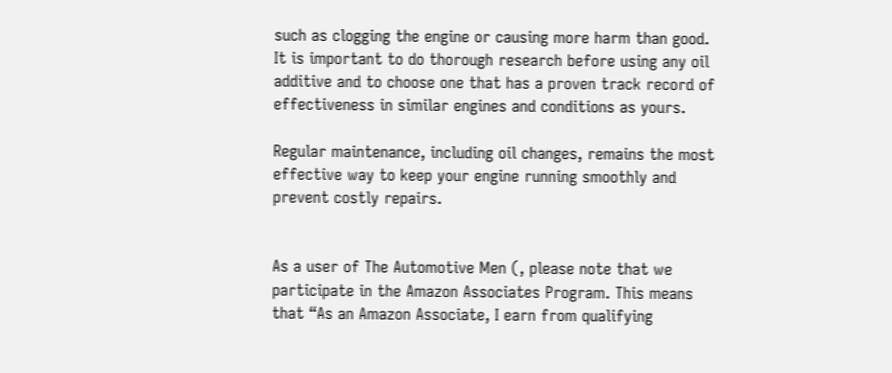such as clogging the engine or causing more harm than good. It is important to do thorough research before using any oil additive and to choose one that has a proven track record of effectiveness in similar engines and conditions as yours.

Regular maintenance, including oil changes, remains the most effective way to keep your engine running smoothly and prevent costly repairs.


As a user of The Automotive Men (, please note that we participate in the Amazon Associates Program. This means that “As an Amazon Associate, I earn from qualifying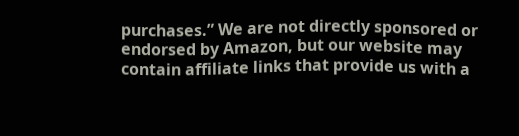purchases.” We are not directly sponsored or endorsed by Amazon, but our website may contain affiliate links that provide us with a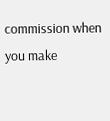commission when you make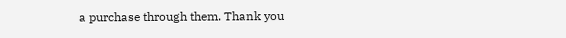a purchase through them. Thank you